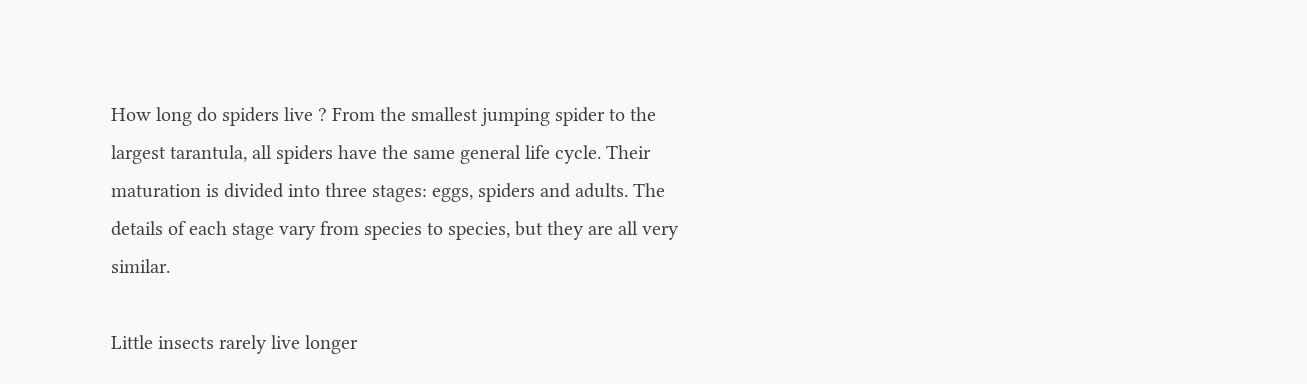How long do spiders live ? From the smallest jumping spider to the largest tarantula, all spiders have the same general life cycle. Their maturation is divided into three stages: eggs, spiders and adults. The details of each stage vary from species to species, but they are all very similar.

Little insects rarely live longer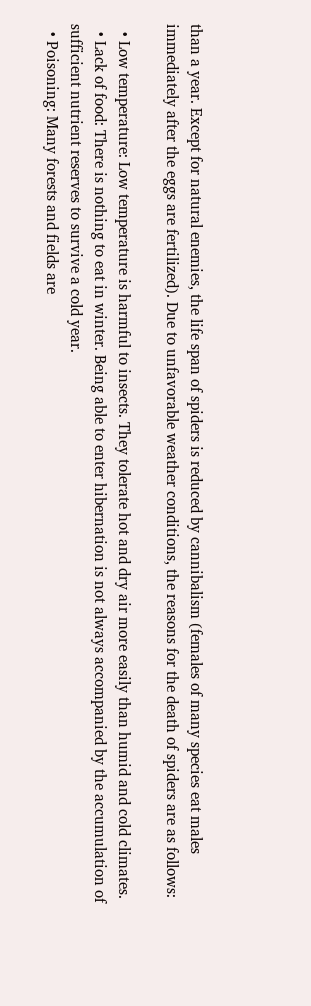than a year. Except for natural enemies, the life span of spiders is reduced by cannibalism (females of many species eat males immediately after the eggs are fertilized). Due to unfavorable weather conditions, the reasons for the death of spiders are as follows:

  • Low temperature: Low temperature is harmful to insects. They tolerate hot and dry air more easily than humid and cold climates.
  • Lack of food: There is nothing to eat in winter. Being able to enter hibernation is not always accompanied by the accumulation of sufficient nutrient reserves to survive a cold year.
  • Poisoning: Many forests and fields are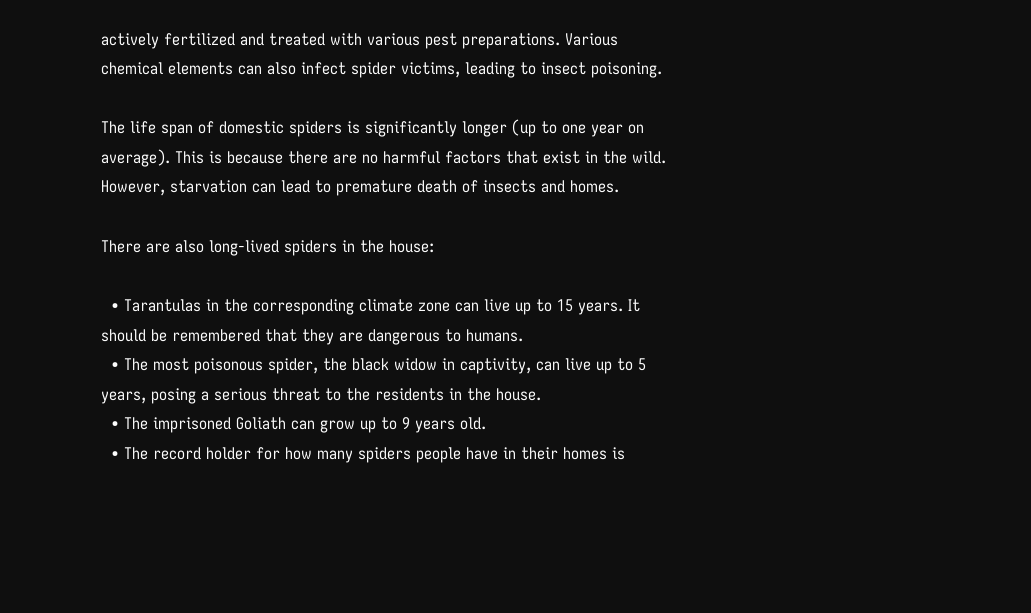actively fertilized and treated with various pest preparations. Various chemical elements can also infect spider victims, leading to insect poisoning.

The life span of domestic spiders is significantly longer (up to one year on average). This is because there are no harmful factors that exist in the wild. However, starvation can lead to premature death of insects and homes.

There are also long-lived spiders in the house:

  • Tarantulas in the corresponding climate zone can live up to 15 years. It should be remembered that they are dangerous to humans.
  • The most poisonous spider, the black widow in captivity, can live up to 5 years, posing a serious threat to the residents in the house.
  • The imprisoned Goliath can grow up to 9 years old.
  • The record holder for how many spiders people have in their homes is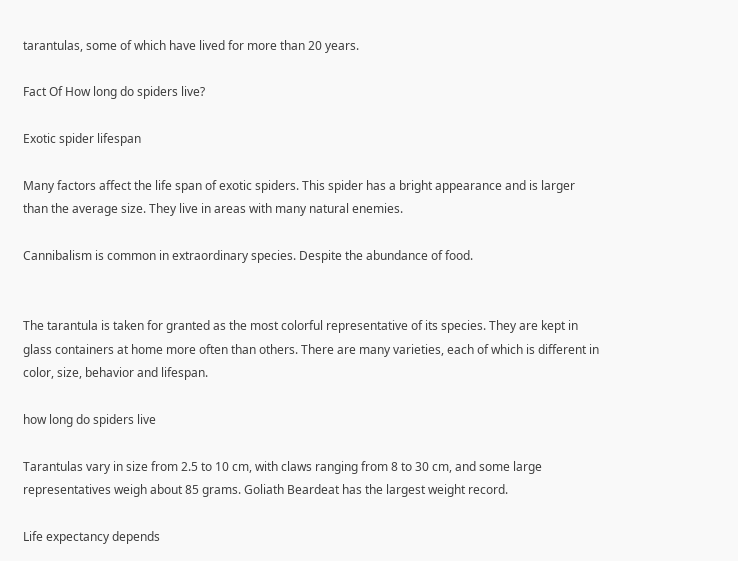tarantulas, some of which have lived for more than 20 years.

Fact Of How long do spiders live?

Exotic spider lifespan

Many factors affect the life span of exotic spiders. This spider has a bright appearance and is larger than the average size. They live in areas with many natural enemies.

Cannibalism is common in extraordinary species. Despite the abundance of food.


The tarantula is taken for granted as the most colorful representative of its species. They are kept in glass containers at home more often than others. There are many varieties, each of which is different in color, size, behavior and lifespan.

how long do spiders live

Tarantulas vary in size from 2.5 to 10 cm, with claws ranging from 8 to 30 cm, and some large representatives weigh about 85 grams. Goliath Beardeat has the largest weight record.

Life expectancy depends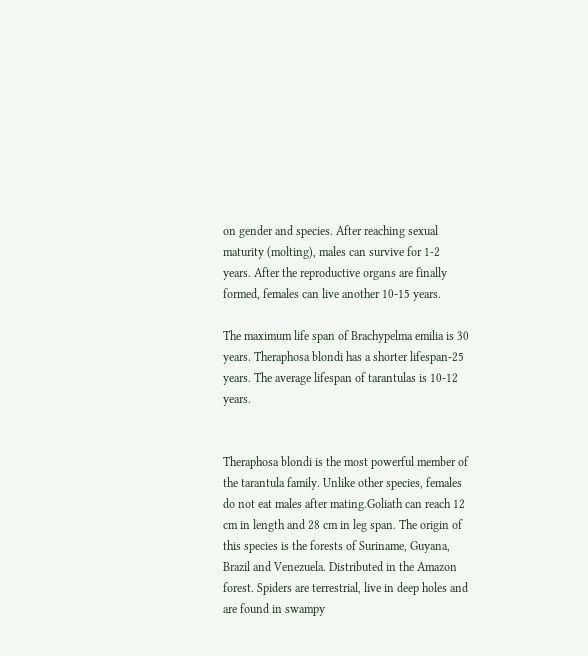on gender and species. After reaching sexual maturity (molting), males can survive for 1-2 years. After the reproductive organs are finally formed, females can live another 10-15 years.

The maximum life span of Brachypelma emilia is 30 years. Theraphosa blondi has a shorter lifespan-25 years. The average lifespan of tarantulas is 10-12 years.


Theraphosa blondi is the most powerful member of the tarantula family. Unlike other species, females do not eat males after mating.Goliath can reach 12 cm in length and 28 cm in leg span. The origin of this species is the forests of Suriname, Guyana, Brazil and Venezuela. Distributed in the Amazon forest. Spiders are terrestrial, live in deep holes and are found in swampy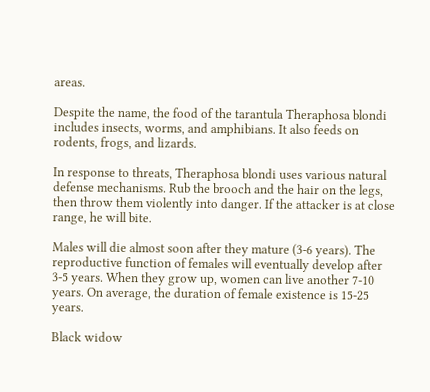areas.

Despite the name, the food of the tarantula Theraphosa blondi includes insects, worms, and amphibians. It also feeds on rodents, frogs, and lizards.

In response to threats, Theraphosa blondi uses various natural defense mechanisms. Rub the brooch and the hair on the legs, then throw them violently into danger. If the attacker is at close range, he will bite.

Males will die almost soon after they mature (3-6 years). The reproductive function of females will eventually develop after 3-5 years. When they grow up, women can live another 7-10 years. On average, the duration of female existence is 15-25 years.

Black widow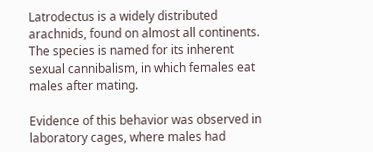Latrodectus is a widely distributed arachnids, found on almost all continents. The species is named for its inherent sexual cannibalism, in which females eat males after mating.

Evidence of this behavior was observed in laboratory cages, where males had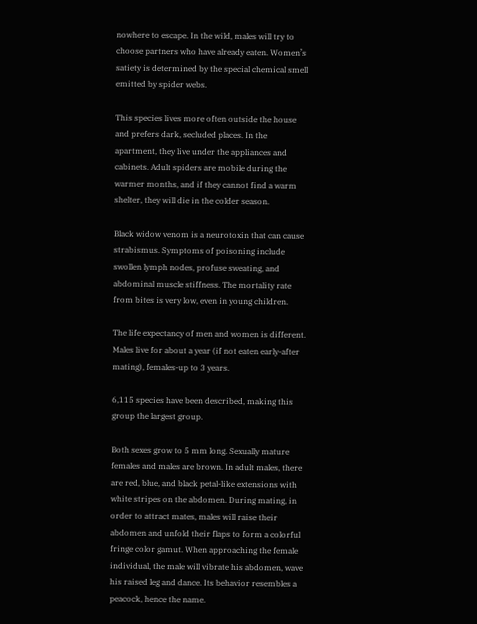nowhere to escape. In the wild, males will try to choose partners who have already eaten. Women’s satiety is determined by the special chemical smell emitted by spider webs.

This species lives more often outside the house and prefers dark, secluded places. In the apartment, they live under the appliances and cabinets. Adult spiders are mobile during the warmer months, and if they cannot find a warm shelter, they will die in the colder season.

Black widow venom is a neurotoxin that can cause strabismus. Symptoms of poisoning include swollen lymph nodes, profuse sweating, and abdominal muscle stiffness. The mortality rate from bites is very low, even in young children.

The life expectancy of men and women is different. Males live for about a year (if not eaten early-after mating), females-up to 3 years.

6,115 species have been described, making this group the largest group.

Both sexes grow to 5 mm long. Sexually mature females and males are brown. In adult males, there are red, blue, and black petal-like extensions with white stripes on the abdomen. During mating, in order to attract mates, males will raise their abdomen and unfold their flaps to form a colorful fringe color gamut. When approaching the female individual, the male will vibrate his abdomen, wave his raised leg and dance. Its behavior resembles a peacock, hence the name.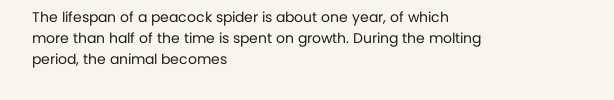The lifespan of a peacock spider is about one year, of which more than half of the time is spent on growth. During the molting period, the animal becomes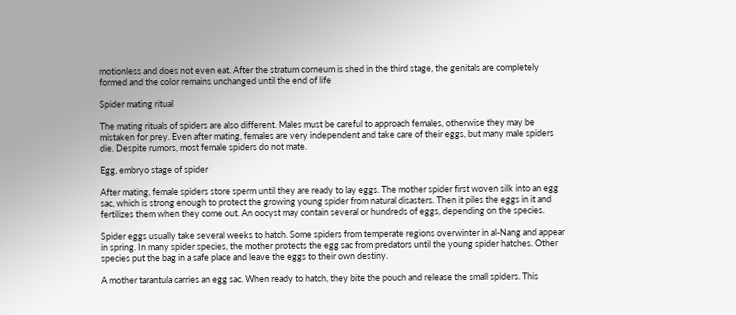motionless and does not even eat. After the stratum corneum is shed in the third stage, the genitals are completely formed and the color remains unchanged until the end of life

Spider mating ritual

The mating rituals of spiders are also different. Males must be careful to approach females, otherwise they may be mistaken for prey. Even after mating, females are very independent and take care of their eggs, but many male spiders die. Despite rumors, most female spiders do not mate.

Egg, embryo stage of spider

After mating, female spiders store sperm until they are ready to lay eggs. The mother spider first woven silk into an egg sac, which is strong enough to protect the growing young spider from natural disasters. Then it piles the eggs in it and fertilizes them when they come out. An oocyst may contain several or hundreds of eggs, depending on the species.

Spider eggs usually take several weeks to hatch. Some spiders from temperate regions overwinter in al-Nang and appear in spring. In many spider species, the mother protects the egg sac from predators until the young spider hatches. Other species put the bag in a safe place and leave the eggs to their own destiny.

A mother tarantula carries an egg sac. When ready to hatch, they bite the pouch and release the small spiders. This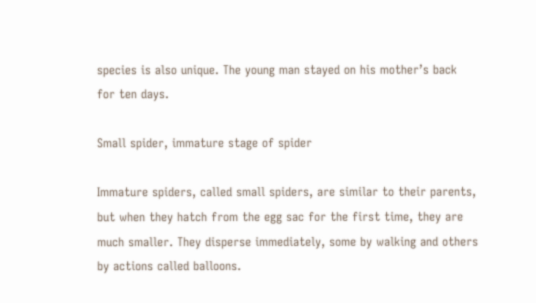species is also unique. The young man stayed on his mother’s back for ten days.

Small spider, immature stage of spider

Immature spiders, called small spiders, are similar to their parents, but when they hatch from the egg sac for the first time, they are much smaller. They disperse immediately, some by walking and others by actions called balloons.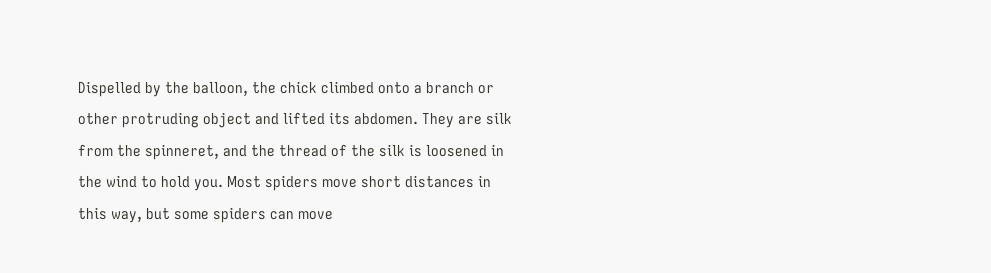Dispelled by the balloon, the chick climbed onto a branch or other protruding object and lifted its abdomen. They are silk from the spinneret, and the thread of the silk is loosened in the wind to hold you. Most spiders move short distances in this way, but some spiders can move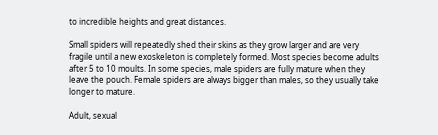to incredible heights and great distances.

Small spiders will repeatedly shed their skins as they grow larger and are very fragile until a new exoskeleton is completely formed. Most species become adults after 5 to 10 moults. In some species, male spiders are fully mature when they leave the pouch. Female spiders are always bigger than males, so they usually take longer to mature.

Adult, sexual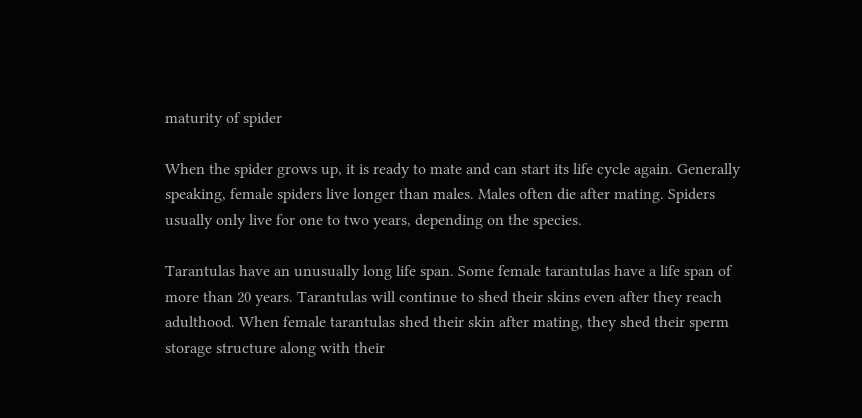maturity of spider

When the spider grows up, it is ready to mate and can start its life cycle again. Generally speaking, female spiders live longer than males. Males often die after mating. Spiders usually only live for one to two years, depending on the species.

Tarantulas have an unusually long life span. Some female tarantulas have a life span of more than 20 years. Tarantulas will continue to shed their skins even after they reach adulthood. When female tarantulas shed their skin after mating, they shed their sperm storage structure along with their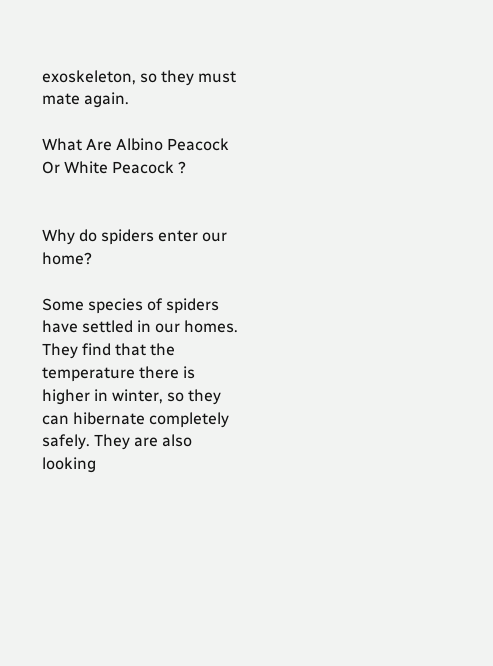exoskeleton, so they must mate again.

What Are Albino Peacock Or White Peacock ?


Why do spiders enter our home?

Some species of spiders have settled in our homes. They find that the temperature there is higher in winter, so they can hibernate completely safely. They are also looking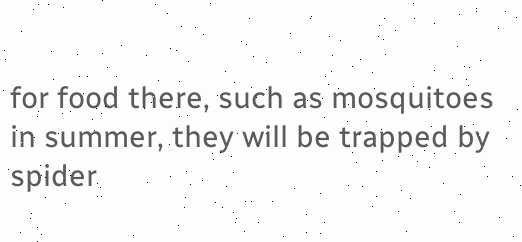for food there, such as mosquitoes in summer, they will be trapped by spider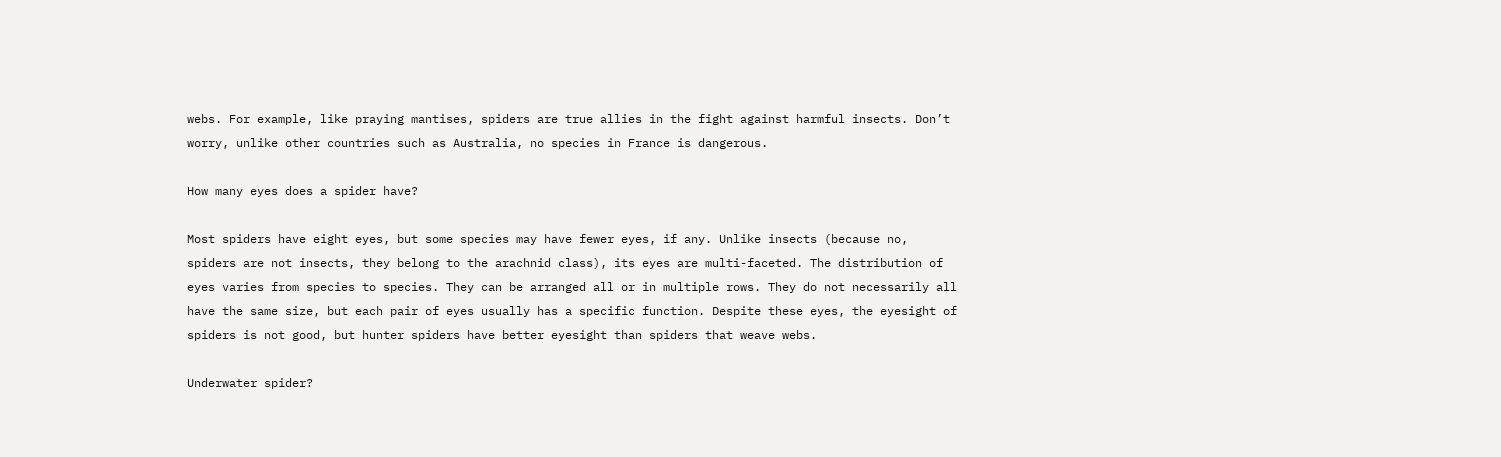webs. For example, like praying mantises, spiders are true allies in the fight against harmful insects. Don’t worry, unlike other countries such as Australia, no species in France is dangerous.

How many eyes does a spider have?

Most spiders have eight eyes, but some species may have fewer eyes, if any. Unlike insects (because no, spiders are not insects, they belong to the arachnid class), its eyes are multi-faceted. The distribution of eyes varies from species to species. They can be arranged all or in multiple rows. They do not necessarily all have the same size, but each pair of eyes usually has a specific function. Despite these eyes, the eyesight of spiders is not good, but hunter spiders have better eyesight than spiders that weave webs.

Underwater spider?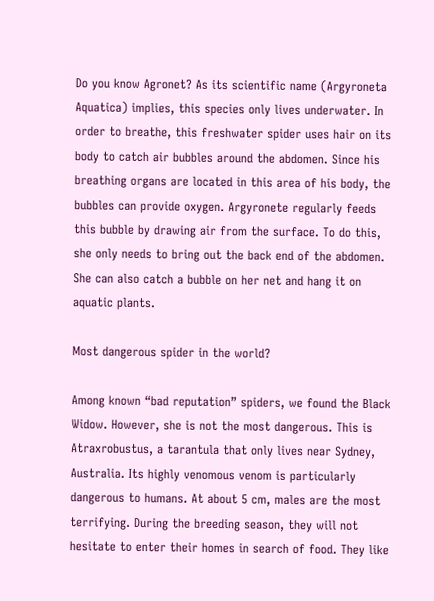Do you know Agronet? As its scientific name (Argyroneta Aquatica) implies, this species only lives underwater. In order to breathe, this freshwater spider uses hair on its body to catch air bubbles around the abdomen. Since his breathing organs are located in this area of his body, the bubbles can provide oxygen. Argyronete regularly feeds this bubble by drawing air from the surface. To do this, she only needs to bring out the back end of the abdomen. She can also catch a bubble on her net and hang it on aquatic plants.

Most dangerous spider in the world?

Among known “bad reputation” spiders, we found the Black Widow. However, she is not the most dangerous. This is Atraxrobustus, a tarantula that only lives near Sydney, Australia. Its highly venomous venom is particularly dangerous to humans. At about 5 cm, males are the most terrifying. During the breeding season, they will not hesitate to enter their homes in search of food. They like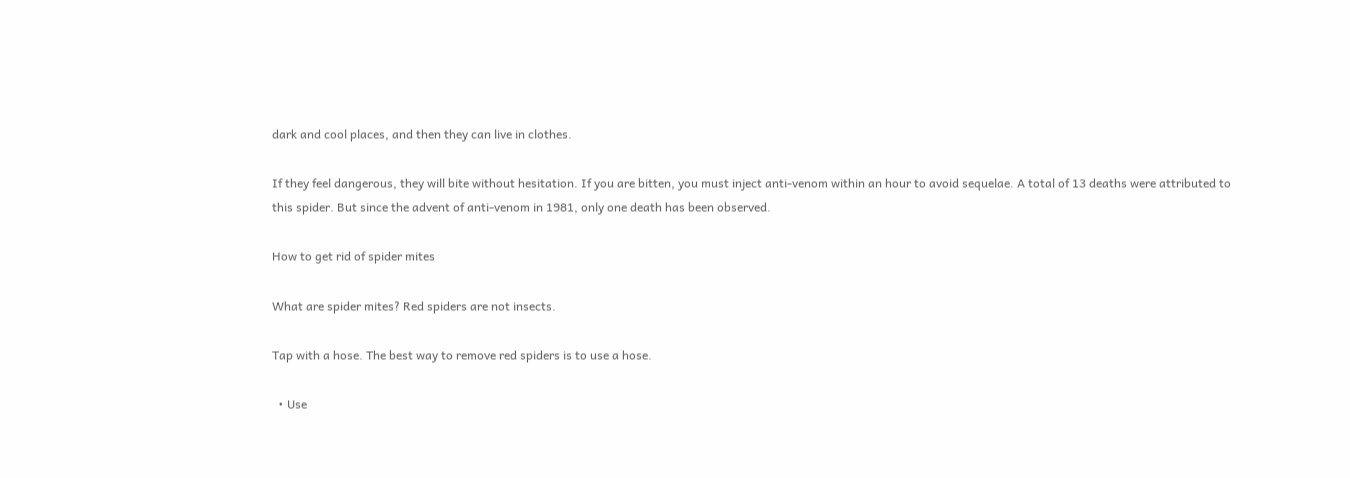dark and cool places, and then they can live in clothes.

If they feel dangerous, they will bite without hesitation. If you are bitten, you must inject anti-venom within an hour to avoid sequelae. A total of 13 deaths were attributed to this spider. But since the advent of anti-venom in 1981, only one death has been observed.

How to get rid of spider mites

What are spider mites? Red spiders are not insects.

Tap with a hose. The best way to remove red spiders is to use a hose.

  • Use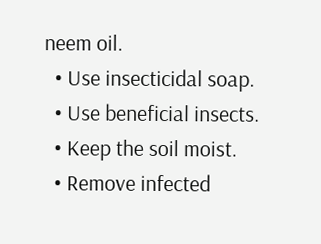neem oil.
  • Use insecticidal soap.
  • Use beneficial insects.
  • Keep the soil moist.
  • Remove infected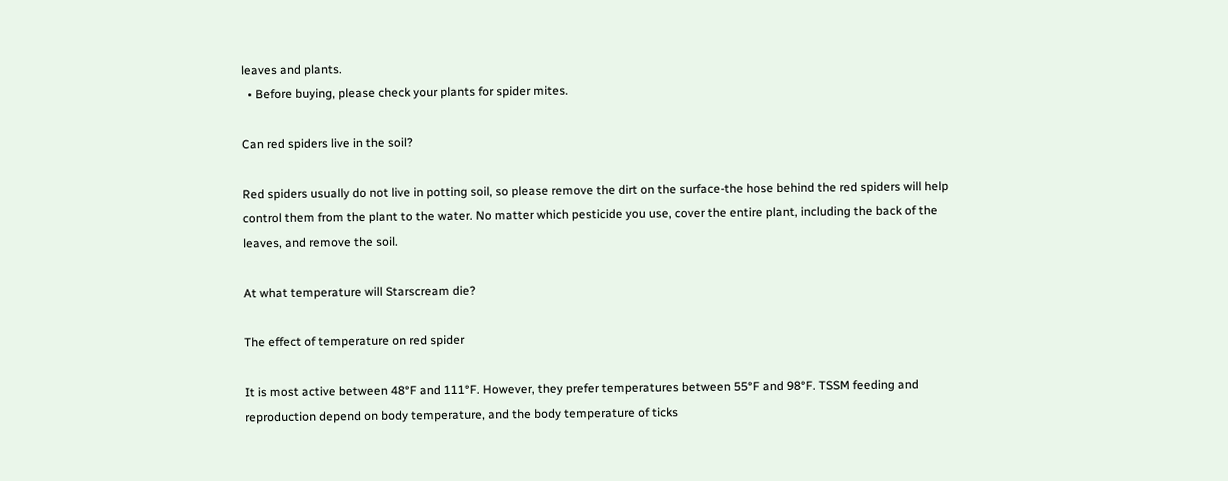leaves and plants.
  • Before buying, please check your plants for spider mites.

Can red spiders live in the soil?

Red spiders usually do not live in potting soil, so please remove the dirt on the surface-the hose behind the red spiders will help control them from the plant to the water. No matter which pesticide you use, cover the entire plant, including the back of the leaves, and remove the soil.

At what temperature will Starscream die?

The effect of temperature on red spider

It is most active between 48°F and 111°F. However, they prefer temperatures between 55°F and 98°F. TSSM feeding and reproduction depend on body temperature, and the body temperature of ticks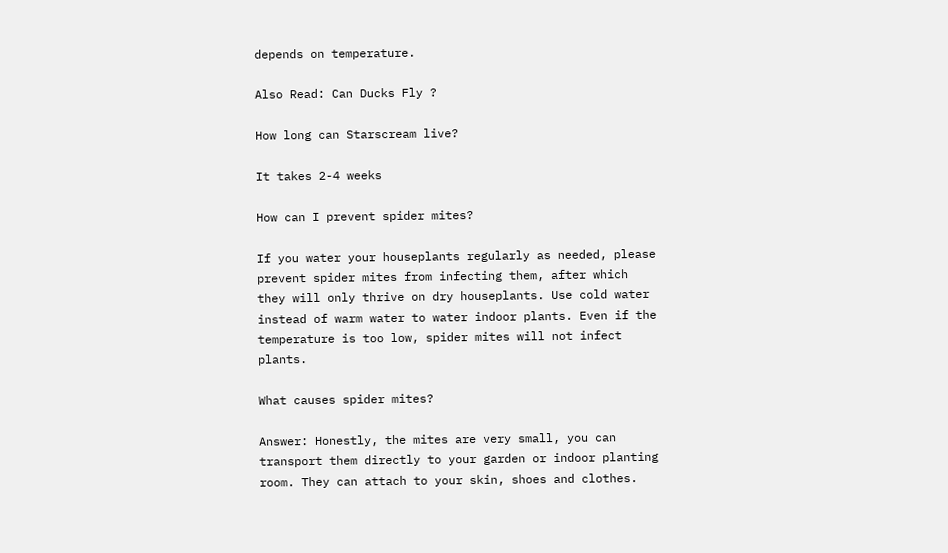depends on temperature.

Also Read: Can Ducks Fly ?

How long can Starscream live?

It takes 2-4 weeks

How can I prevent spider mites?

If you water your houseplants regularly as needed, please prevent spider mites from infecting them, after which they will only thrive on dry houseplants. Use cold water instead of warm water to water indoor plants. Even if the temperature is too low, spider mites will not infect plants.

What causes spider mites?

Answer: Honestly, the mites are very small, you can transport them directly to your garden or indoor planting room. They can attach to your skin, shoes and clothes.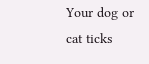Your dog or cat ticks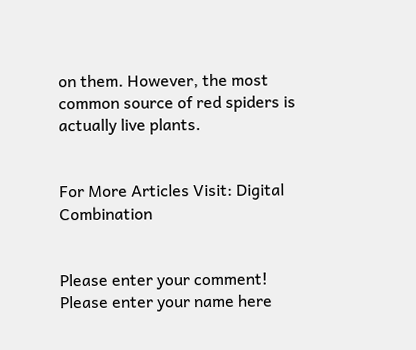on them. However, the most common source of red spiders is actually live plants.


For More Articles Visit: Digital Combination


Please enter your comment!
Please enter your name here